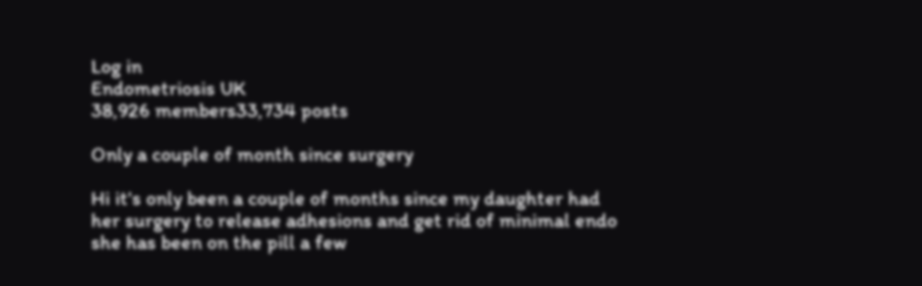Log in
Endometriosis UK
38,926 members33,734 posts

Only a couple of month since surgery

Hi it's only been a couple of months since my daughter had her surgery to release adhesions and get rid of minimal endo she has been on the pill a few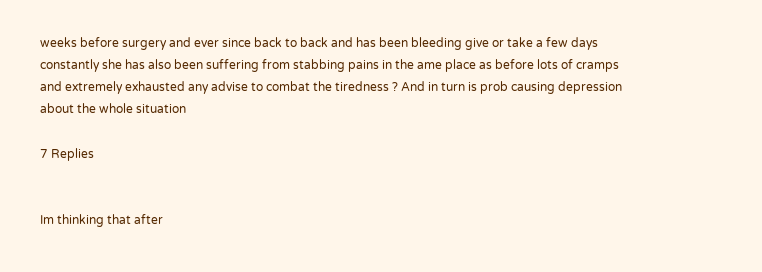weeks before surgery and ever since back to back and has been bleeding give or take a few days constantly she has also been suffering from stabbing pains in the ame place as before lots of cramps and extremely exhausted any advise to combat the tiredness ? And in turn is prob causing depression about the whole situation

7 Replies


Im thinking that after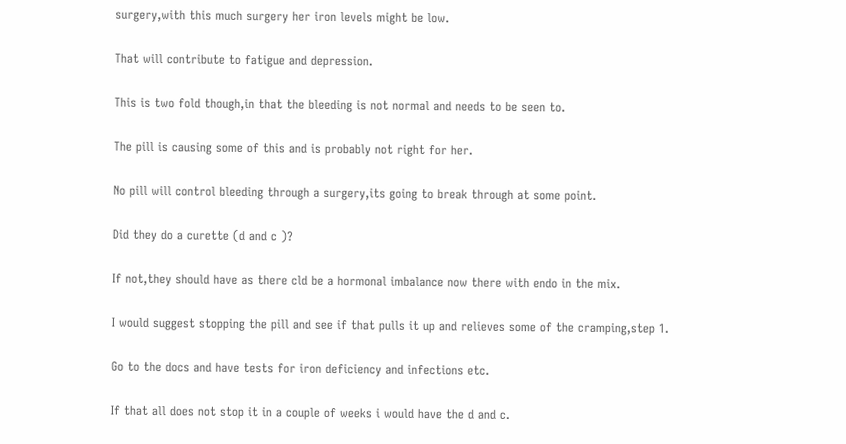surgery,with this much surgery her iron levels might be low.

That will contribute to fatigue and depression.

This is two fold though,in that the bleeding is not normal and needs to be seen to.

The pill is causing some of this and is probably not right for her.

No pill will control bleeding through a surgery,its going to break through at some point.

Did they do a curette (d and c )?

If not,they should have as there cld be a hormonal imbalance now there with endo in the mix.

I would suggest stopping the pill and see if that pulls it up and relieves some of the cramping,step 1.

Go to the docs and have tests for iron deficiency and infections etc.

If that all does not stop it in a couple of weeks i would have the d and c.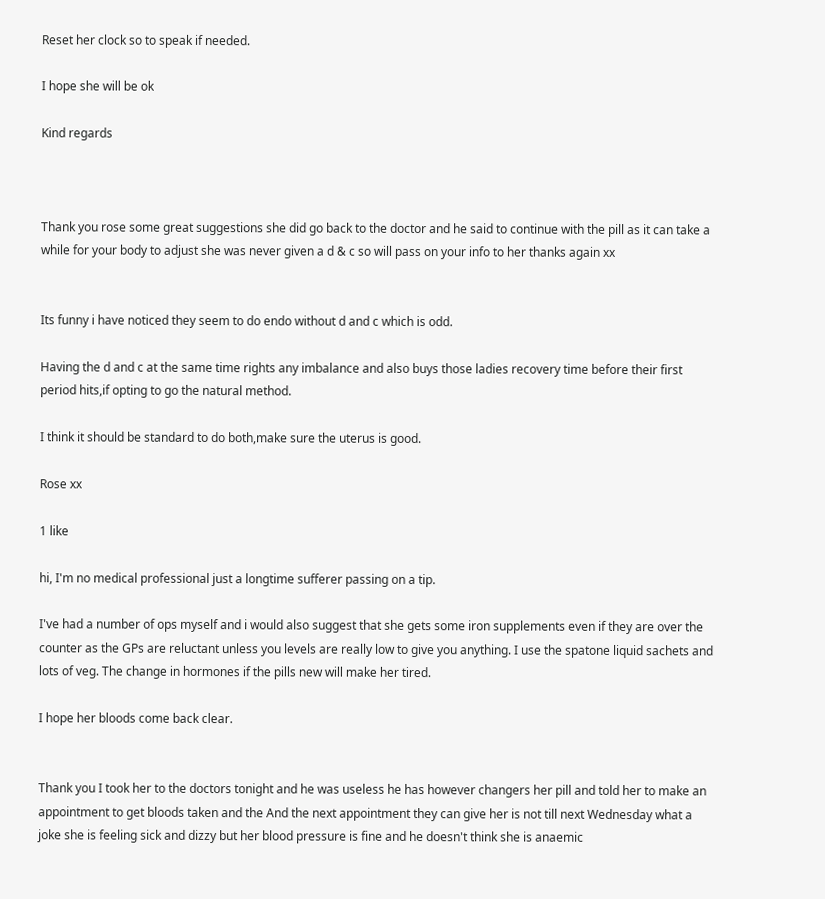Reset her clock so to speak if needed.

I hope she will be ok

Kind regards



Thank you rose some great suggestions she did go back to the doctor and he said to continue with the pill as it can take a while for your body to adjust she was never given a d & c so will pass on your info to her thanks again xx


Its funny i have noticed they seem to do endo without d and c which is odd.

Having the d and c at the same time rights any imbalance and also buys those ladies recovery time before their first period hits,if opting to go the natural method.

I think it should be standard to do both,make sure the uterus is good.

Rose xx

1 like

hi, I'm no medical professional just a longtime sufferer passing on a tip.

I've had a number of ops myself and i would also suggest that she gets some iron supplements even if they are over the counter as the GPs are reluctant unless you levels are really low to give you anything. I use the spatone liquid sachets and lots of veg. The change in hormones if the pills new will make her tired.

I hope her bloods come back clear.


Thank you I took her to the doctors tonight and he was useless he has however changers her pill and told her to make an appointment to get bloods taken and the And the next appointment they can give her is not till next Wednesday what a joke she is feeling sick and dizzy but her blood pressure is fine and he doesn't think she is anaemic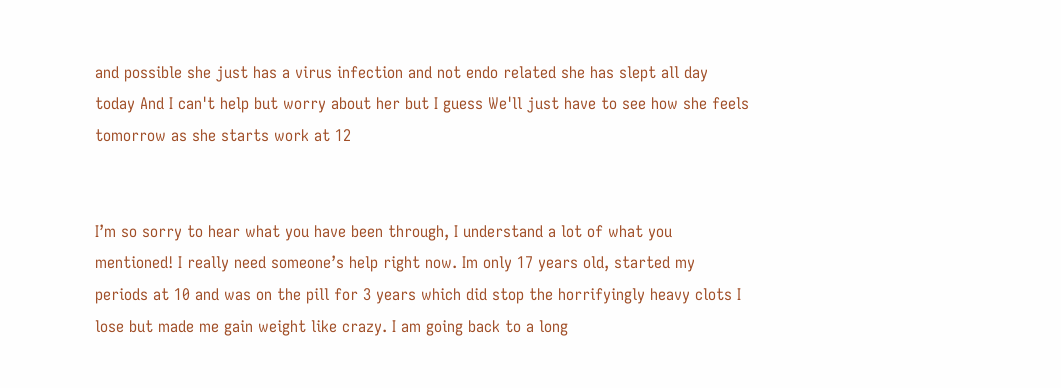and possible she just has a virus infection and not endo related she has slept all day today And I can't help but worry about her but I guess We'll just have to see how she feels tomorrow as she starts work at 12


I’m so sorry to hear what you have been through, I understand a lot of what you mentioned! I really need someone’s help right now. Im only 17 years old, started my periods at 10 and was on the pill for 3 years which did stop the horrifyingly heavy clots I lose but made me gain weight like crazy. I am going back to a long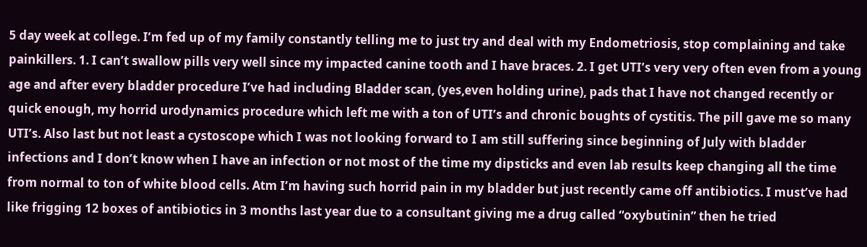5 day week at college. I’m fed up of my family constantly telling me to just try and deal with my Endometriosis, stop complaining and take painkillers. 1. I can’t swallow pills very well since my impacted canine tooth and I have braces. 2. I get UTI’s very very often even from a young age and after every bladder procedure I’ve had including Bladder scan, (yes,even holding urine), pads that I have not changed recently or quick enough, my horrid urodynamics procedure which left me with a ton of UTI’s and chronic boughts of cystitis. The pill gave me so many UTI’s. Also last but not least a cystoscope which I was not looking forward to I am still suffering since beginning of July with bladder infections and I don’t know when I have an infection or not most of the time my dipsticks and even lab results keep changing all the time from normal to ton of white blood cells. Atm I’m having such horrid pain in my bladder but just recently came off antibiotics. I must’ve had like frigging 12 boxes of antibiotics in 3 months last year due to a consultant giving me a drug called “oxybutinin” then he tried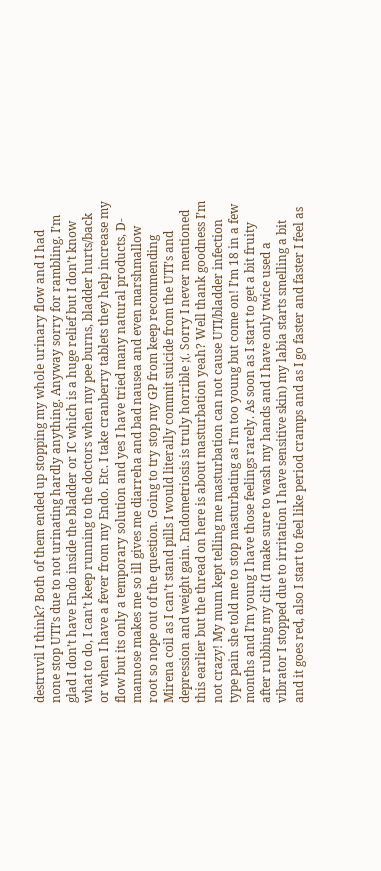destruvil I think? Both of them ended up stopping my whole urinary flow and I had none stop UTI’s due to not urinating hardly anything. Anyway sorry for rambling. I’m glad I don’t have Endo inside the bladder or IC which is a huge relief but I don’t know what to do, I can’t keep running to the doctors when my pee burns, bladder hurts/back or when I have a fever from my Endo. Etc. I take cranberry tablets they help increase my flow but its only a temporary solution and yes I have tried many natural products, D-mannose makes me so ill gives me diarreha and bad nausea and even marshmallow root so nope out of the question. Going to try stop my GP from keep recommending Mirena coil as I can’t stand pills I would literally commit suicide from the UTI’s and depression and weight gain. Endometriosis is truly horrible ;(. Sorry I never mentioned this earlier but the thread on here is about masturbation yeah? Well thank goodness I’m not crazy! My mum kept telling me masturbation can not cause UTI/bladder infection type pain she told me to stop masturbating as I’m too young but come on! I’m 18 in a few months and I’m young I have those feelings rarely. As soon as I start to get a bit fruity after rubbing my clit (I make sure to wash my hands and I have only twice used a vibrator I stopped due to irritation I have sensitive skin) my labia starts smelling a bit and it goes red, also I start to feel like period cramps and as I go faster and faster I feel as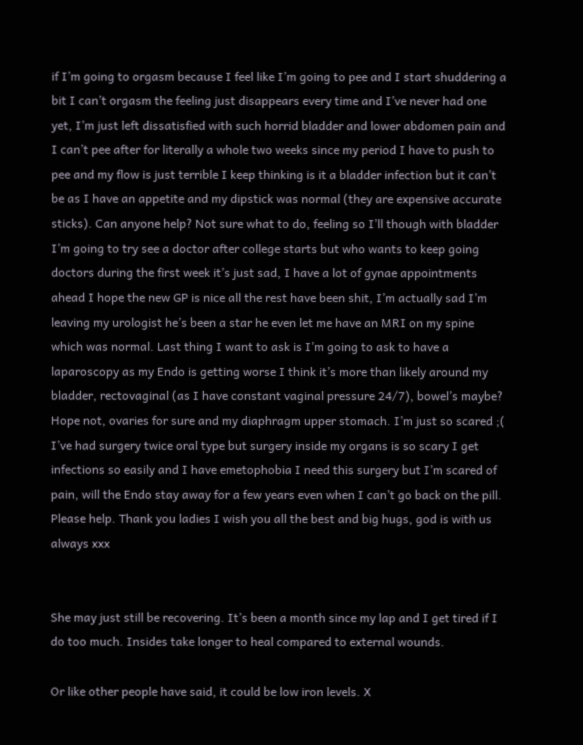if I’m going to orgasm because I feel like I’m going to pee and I start shuddering a bit I can’t orgasm the feeling just disappears every time and I’ve never had one yet, I’m just left dissatisfied with such horrid bladder and lower abdomen pain and I can’t pee after for literally a whole two weeks since my period I have to push to pee and my flow is just terrible I keep thinking is it a bladder infection but it can’t be as I have an appetite and my dipstick was normal (they are expensive accurate sticks). Can anyone help? Not sure what to do, feeling so I’ll though with bladder I’m going to try see a doctor after college starts but who wants to keep going doctors during the first week it’s just sad, I have a lot of gynae appointments ahead I hope the new GP is nice all the rest have been shit, I’m actually sad I’m leaving my urologist he’s been a star he even let me have an MRI on my spine which was normal. Last thing I want to ask is I’m going to ask to have a laparoscopy as my Endo is getting worse I think it’s more than likely around my bladder, rectovaginal (as I have constant vaginal pressure 24/7), bowel’s maybe? Hope not, ovaries for sure and my diaphragm upper stomach. I’m just so scared ;( I’ve had surgery twice oral type but surgery inside my organs is so scary I get infections so easily and I have emetophobia I need this surgery but I’m scared of pain, will the Endo stay away for a few years even when I can’t go back on the pill. Please help. Thank you ladies I wish you all the best and big hugs, god is with us always xxx


She may just still be recovering. It’s been a month since my lap and I get tired if I do too much. Insides take longer to heal compared to external wounds.

Or like other people have said, it could be low iron levels. X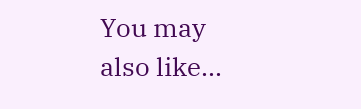You may also like...